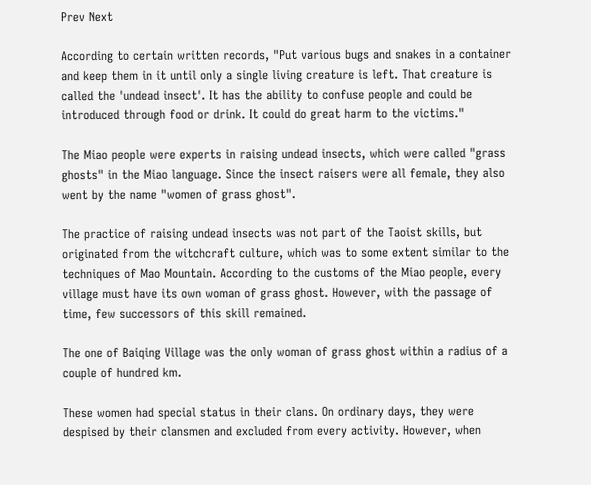Prev Next

According to certain written records, "Put various bugs and snakes in a container and keep them in it until only a single living creature is left. That creature is called the 'undead insect'. It has the ability to confuse people and could be introduced through food or drink. It could do great harm to the victims."

The Miao people were experts in raising undead insects, which were called "grass ghosts" in the Miao language. Since the insect raisers were all female, they also went by the name "women of grass ghost".

The practice of raising undead insects was not part of the Taoist skills, but originated from the witchcraft culture, which was to some extent similar to the techniques of Mao Mountain. According to the customs of the Miao people, every village must have its own woman of grass ghost. However, with the passage of time, few successors of this skill remained.

The one of Baiqing Village was the only woman of grass ghost within a radius of a couple of hundred km.

These women had special status in their clans. On ordinary days, they were despised by their clansmen and excluded from every activity. However, when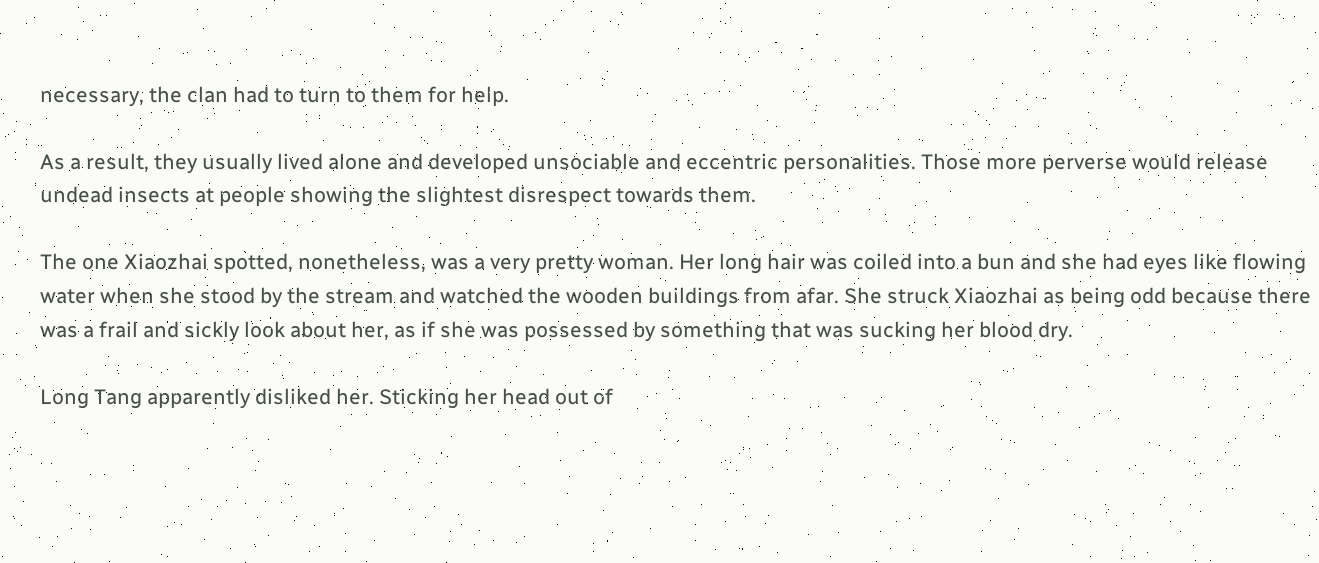necessary, the clan had to turn to them for help.

As a result, they usually lived alone and developed unsociable and eccentric personalities. Those more perverse would release undead insects at people showing the slightest disrespect towards them.

The one Xiaozhai spotted, nonetheless, was a very pretty woman. Her long hair was coiled into a bun and she had eyes like flowing water when she stood by the stream and watched the wooden buildings from afar. She struck Xiaozhai as being odd because there was a frail and sickly look about her, as if she was possessed by something that was sucking her blood dry.

Long Tang apparently disliked her. Sticking her head out of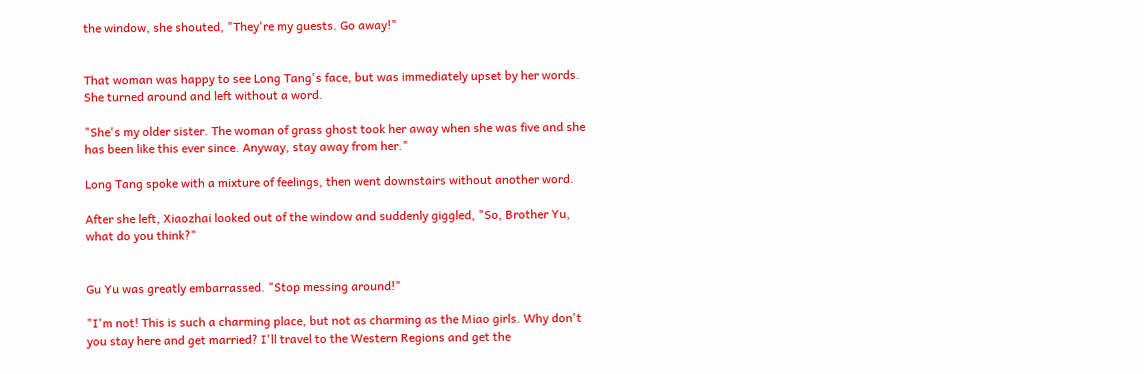the window, she shouted, "They're my guests. Go away!"


That woman was happy to see Long Tang's face, but was immediately upset by her words. She turned around and left without a word.

"She's my older sister. The woman of grass ghost took her away when she was five and she has been like this ever since. Anyway, stay away from her."

Long Tang spoke with a mixture of feelings, then went downstairs without another word.

After she left, Xiaozhai looked out of the window and suddenly giggled, "So, Brother Yu, what do you think?"


Gu Yu was greatly embarrassed. "Stop messing around!"

"I'm not! This is such a charming place, but not as charming as the Miao girls. Why don't you stay here and get married? I'll travel to the Western Regions and get the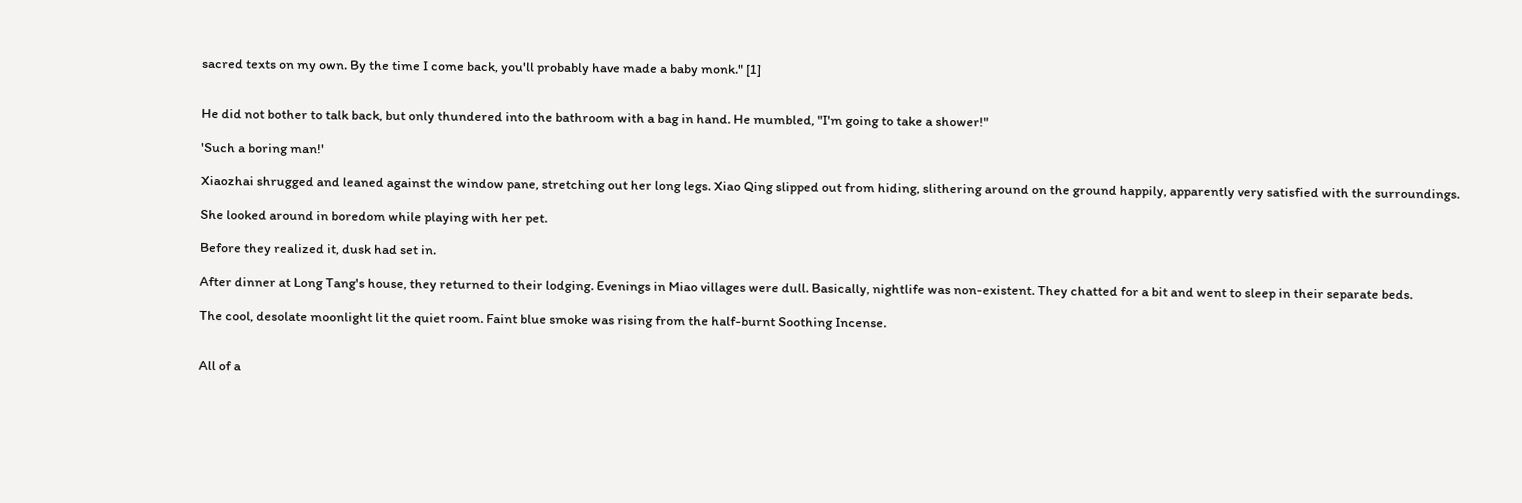sacred texts on my own. By the time I come back, you'll probably have made a baby monk." [1]


He did not bother to talk back, but only thundered into the bathroom with a bag in hand. He mumbled, "I'm going to take a shower!"

'Such a boring man!'

Xiaozhai shrugged and leaned against the window pane, stretching out her long legs. Xiao Qing slipped out from hiding, slithering around on the ground happily, apparently very satisfied with the surroundings.

She looked around in boredom while playing with her pet.

Before they realized it, dusk had set in.

After dinner at Long Tang's house, they returned to their lodging. Evenings in Miao villages were dull. Basically, nightlife was non-existent. They chatted for a bit and went to sleep in their separate beds.

The cool, desolate moonlight lit the quiet room. Faint blue smoke was rising from the half-burnt Soothing Incense.


All of a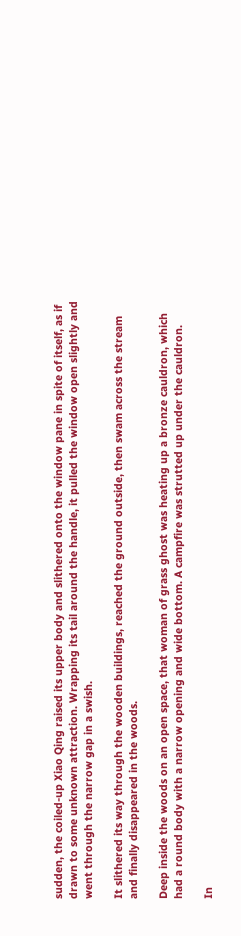sudden, the coiled-up Xiao Qing raised its upper body and slithered onto the window pane in spite of itself, as if drawn to some unknown attraction. Wrapping its tail around the handle, it pulled the window open slightly and went through the narrow gap in a swish.

It slithered its way through the wooden buildings, reached the ground outside, then swam across the stream and finally disappeared in the woods.

Deep inside the woods on an open space, that woman of grass ghost was heating up a bronze cauldron, which had a round body with a narrow opening and wide bottom. A campfire was strutted up under the cauldron.

In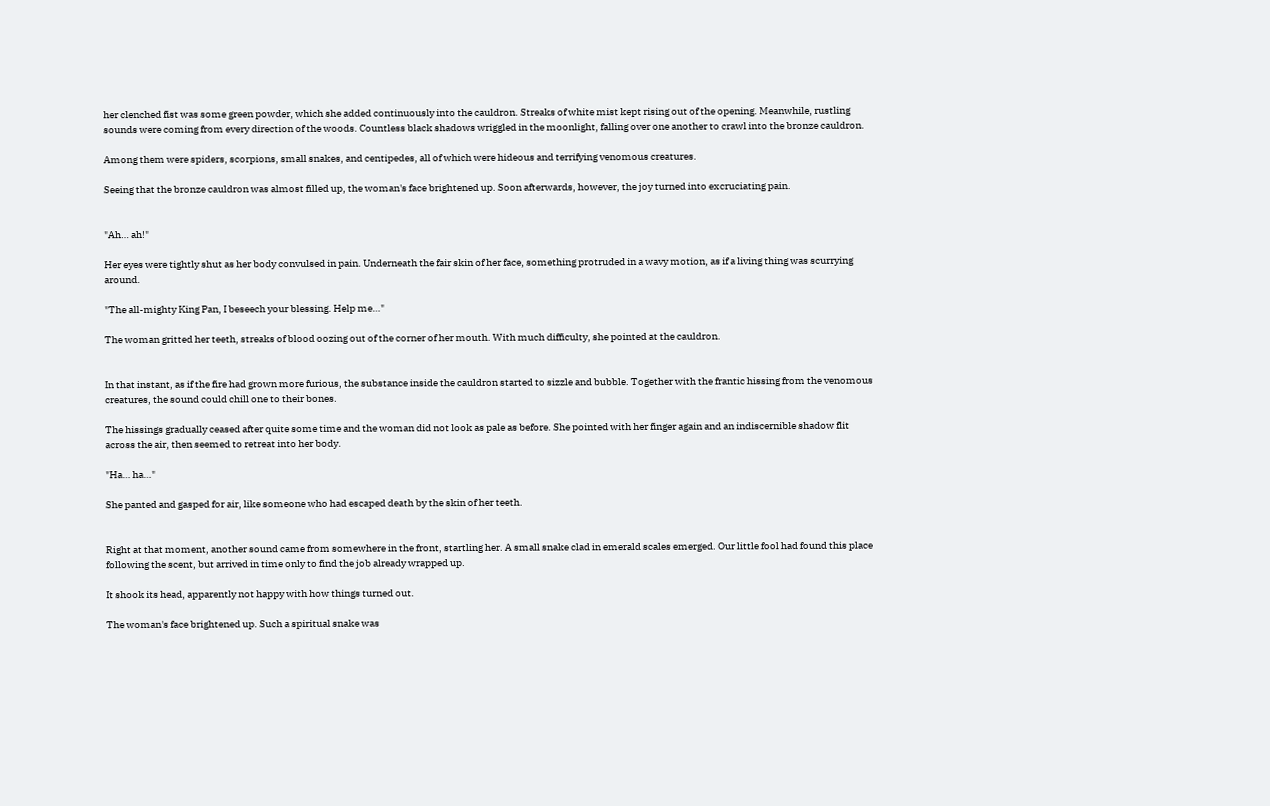her clenched fist was some green powder, which she added continuously into the cauldron. Streaks of white mist kept rising out of the opening. Meanwhile, rustling sounds were coming from every direction of the woods. Countless black shadows wriggled in the moonlight, falling over one another to crawl into the bronze cauldron.

Among them were spiders, scorpions, small snakes, and centipedes, all of which were hideous and terrifying venomous creatures.

Seeing that the bronze cauldron was almost filled up, the woman's face brightened up. Soon afterwards, however, the joy turned into excruciating pain.


"Ah… ah!"

Her eyes were tightly shut as her body convulsed in pain. Underneath the fair skin of her face, something protruded in a wavy motion, as if a living thing was scurrying around.

"The all-mighty King Pan, I beseech your blessing. Help me…"

The woman gritted her teeth, streaks of blood oozing out of the corner of her mouth. With much difficulty, she pointed at the cauldron.


In that instant, as if the fire had grown more furious, the substance inside the cauldron started to sizzle and bubble. Together with the frantic hissing from the venomous creatures, the sound could chill one to their bones.

The hissings gradually ceased after quite some time and the woman did not look as pale as before. She pointed with her finger again and an indiscernible shadow flit across the air, then seemed to retreat into her body.

"Ha… ha…"

She panted and gasped for air, like someone who had escaped death by the skin of her teeth.


Right at that moment, another sound came from somewhere in the front, startling her. A small snake clad in emerald scales emerged. Our little fool had found this place following the scent, but arrived in time only to find the job already wrapped up.

It shook its head, apparently not happy with how things turned out.

The woman's face brightened up. Such a spiritual snake was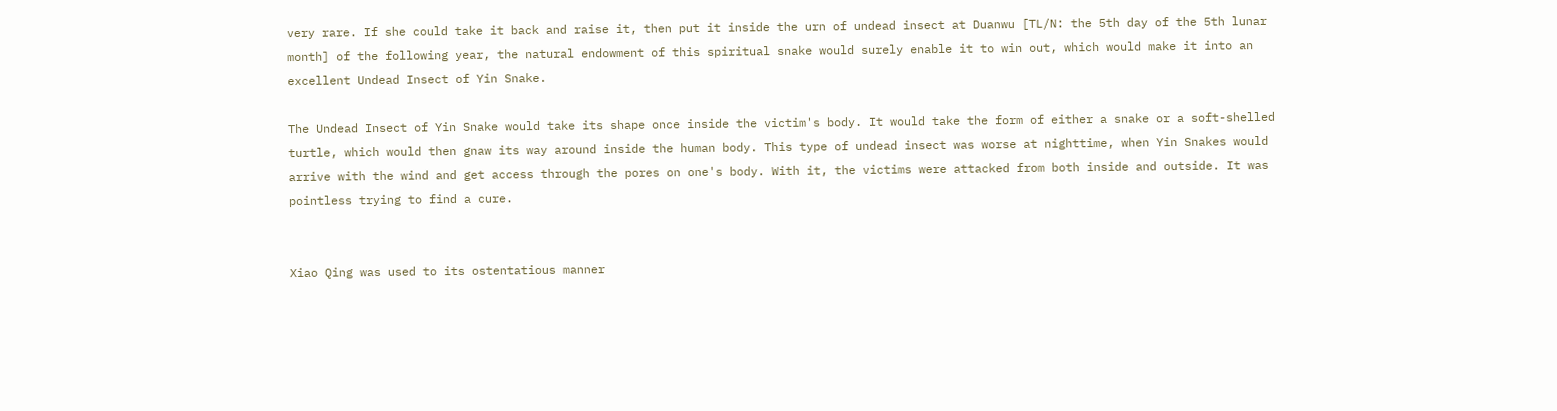very rare. If she could take it back and raise it, then put it inside the urn of undead insect at Duanwu [TL/N: the 5th day of the 5th lunar month] of the following year, the natural endowment of this spiritual snake would surely enable it to win out, which would make it into an excellent Undead Insect of Yin Snake.

The Undead Insect of Yin Snake would take its shape once inside the victim's body. It would take the form of either a snake or a soft-shelled turtle, which would then gnaw its way around inside the human body. This type of undead insect was worse at nighttime, when Yin Snakes would arrive with the wind and get access through the pores on one's body. With it, the victims were attacked from both inside and outside. It was pointless trying to find a cure.


Xiao Qing was used to its ostentatious manner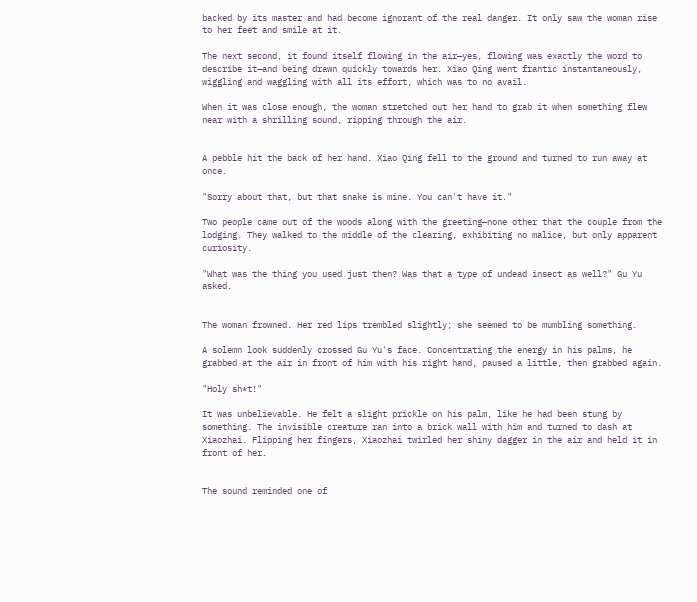backed by its master and had become ignorant of the real danger. It only saw the woman rise to her feet and smile at it.

The next second, it found itself flowing in the air—yes, flowing was exactly the word to describe it—and being drawn quickly towards her. Xiao Qing went frantic instantaneously, wiggling and waggling with all its effort, which was to no avail.

When it was close enough, the woman stretched out her hand to grab it when something flew near with a shrilling sound, ripping through the air.


A pebble hit the back of her hand. Xiao Qing fell to the ground and turned to run away at once.

"Sorry about that, but that snake is mine. You can't have it."

Two people came out of the woods along with the greeting—none other that the couple from the lodging. They walked to the middle of the clearing, exhibiting no malice, but only apparent curiosity.

"What was the thing you used just then? Was that a type of undead insect as well?" Gu Yu asked.


The woman frowned. Her red lips trembled slightly; she seemed to be mumbling something.

A solemn look suddenly crossed Gu Yu's face. Concentrating the energy in his palms, he grabbed at the air in front of him with his right hand, paused a little, then grabbed again.

"Holy sh*t!"

It was unbelievable. He felt a slight prickle on his palm, like he had been stung by something. The invisible creature ran into a brick wall with him and turned to dash at Xiaozhai. Flipping her fingers, Xiaozhai twirled her shiny dagger in the air and held it in front of her.


The sound reminded one of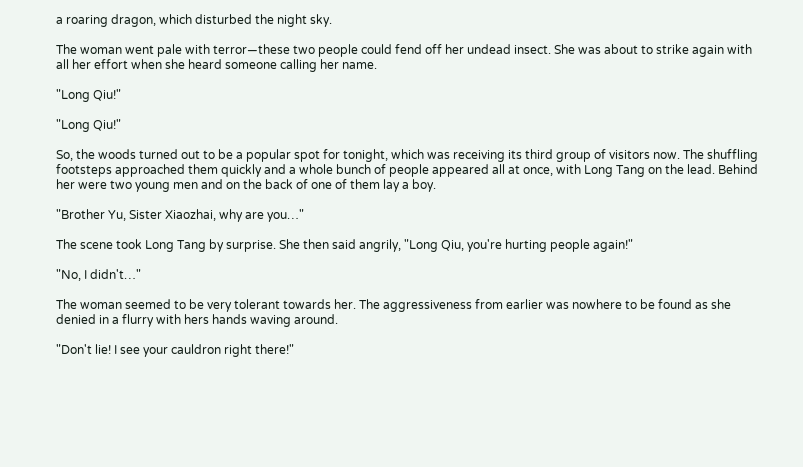a roaring dragon, which disturbed the night sky.

The woman went pale with terror—these two people could fend off her undead insect. She was about to strike again with all her effort when she heard someone calling her name.

"Long Qiu!"

"Long Qiu!"

So, the woods turned out to be a popular spot for tonight, which was receiving its third group of visitors now. The shuffling footsteps approached them quickly and a whole bunch of people appeared all at once, with Long Tang on the lead. Behind her were two young men and on the back of one of them lay a boy.

"Brother Yu, Sister Xiaozhai, why are you…"

The scene took Long Tang by surprise. She then said angrily, "Long Qiu, you're hurting people again!"

"No, I didn't…"

The woman seemed to be very tolerant towards her. The aggressiveness from earlier was nowhere to be found as she denied in a flurry with hers hands waving around.

"Don't lie! I see your cauldron right there!"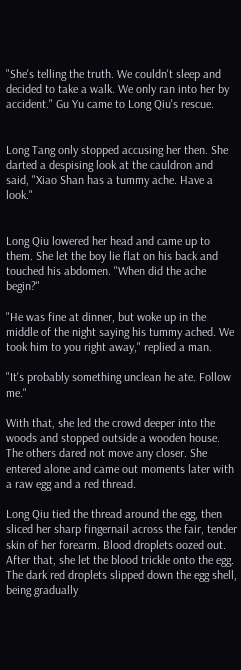"She's telling the truth. We couldn't sleep and decided to take a walk. We only ran into her by accident." Gu Yu came to Long Qiu's rescue.


Long Tang only stopped accusing her then. She darted a despising look at the cauldron and said, "Xiao Shan has a tummy ache. Have a look."


Long Qiu lowered her head and came up to them. She let the boy lie flat on his back and touched his abdomen. "When did the ache begin?"

"He was fine at dinner, but woke up in the middle of the night saying his tummy ached. We took him to you right away," replied a man.

"It's probably something unclean he ate. Follow me."

With that, she led the crowd deeper into the woods and stopped outside a wooden house. The others dared not move any closer. She entered alone and came out moments later with a raw egg and a red thread.

Long Qiu tied the thread around the egg, then sliced her sharp fingernail across the fair, tender skin of her forearm. Blood droplets oozed out. After that, she let the blood trickle onto the egg. The dark red droplets slipped down the egg shell, being gradually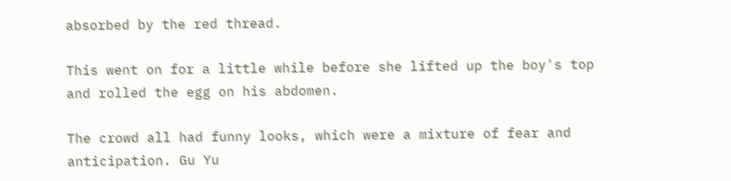absorbed by the red thread.

This went on for a little while before she lifted up the boy's top and rolled the egg on his abdomen.

The crowd all had funny looks, which were a mixture of fear and anticipation. Gu Yu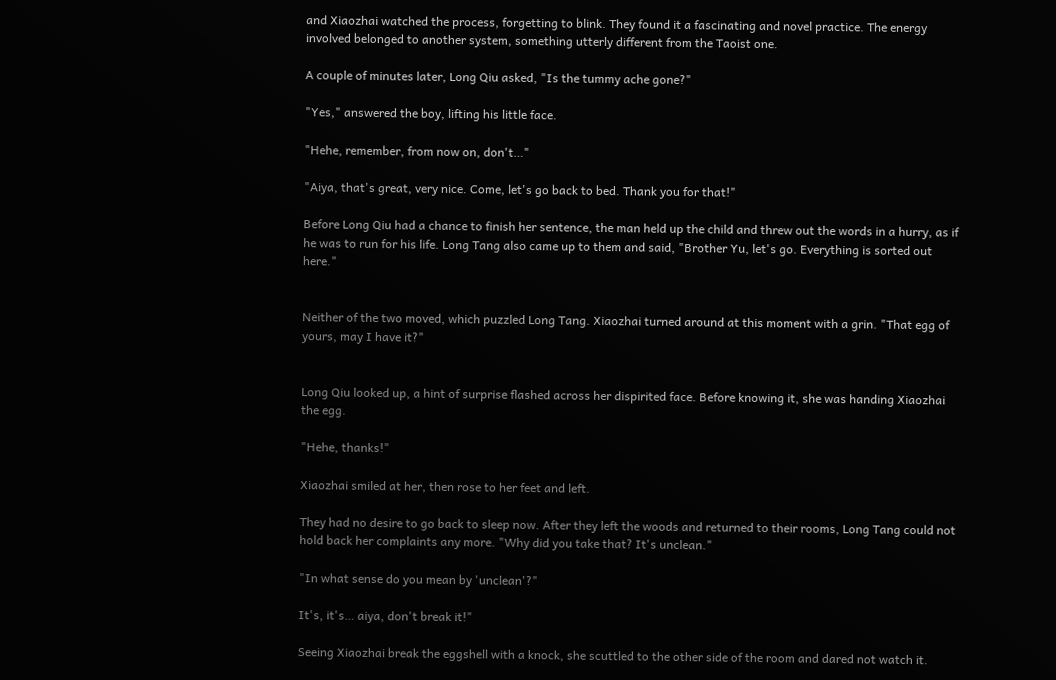and Xiaozhai watched the process, forgetting to blink. They found it a fascinating and novel practice. The energy involved belonged to another system, something utterly different from the Taoist one.

A couple of minutes later, Long Qiu asked, "Is the tummy ache gone?"

"Yes," answered the boy, lifting his little face.

"Hehe, remember, from now on, don't…"

"Aiya, that's great, very nice. Come, let's go back to bed. Thank you for that!"

Before Long Qiu had a chance to finish her sentence, the man held up the child and threw out the words in a hurry, as if he was to run for his life. Long Tang also came up to them and said, "Brother Yu, let's go. Everything is sorted out here."


Neither of the two moved, which puzzled Long Tang. Xiaozhai turned around at this moment with a grin. "That egg of yours, may I have it?"


Long Qiu looked up, a hint of surprise flashed across her dispirited face. Before knowing it, she was handing Xiaozhai the egg.

"Hehe, thanks!"

Xiaozhai smiled at her, then rose to her feet and left.

They had no desire to go back to sleep now. After they left the woods and returned to their rooms, Long Tang could not hold back her complaints any more. "Why did you take that? It's unclean."

"In what sense do you mean by 'unclean'?"

It's, it's… aiya, don't break it!"

Seeing Xiaozhai break the eggshell with a knock, she scuttled to the other side of the room and dared not watch it.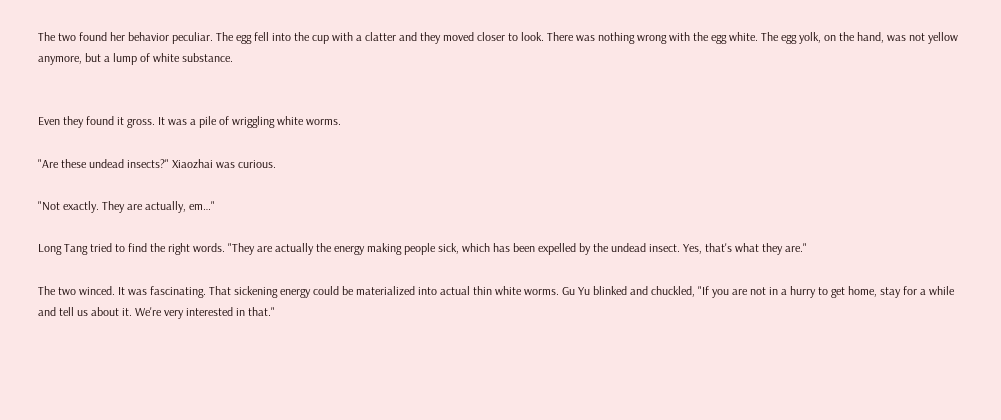The two found her behavior peculiar. The egg fell into the cup with a clatter and they moved closer to look. There was nothing wrong with the egg white. The egg yolk, on the hand, was not yellow anymore, but a lump of white substance.


Even they found it gross. It was a pile of wriggling white worms.

"Are these undead insects?" Xiaozhai was curious.

"Not exactly. They are actually, em…"

Long Tang tried to find the right words. "They are actually the energy making people sick, which has been expelled by the undead insect. Yes, that's what they are."

The two winced. It was fascinating. That sickening energy could be materialized into actual thin white worms. Gu Yu blinked and chuckled, "If you are not in a hurry to get home, stay for a while and tell us about it. We're very interested in that."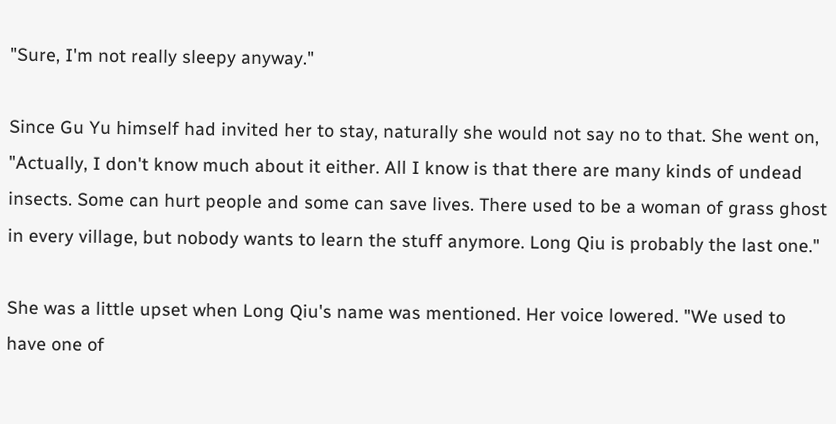"Sure, I'm not really sleepy anyway."

Since Gu Yu himself had invited her to stay, naturally she would not say no to that. She went on, "Actually, I don't know much about it either. All I know is that there are many kinds of undead insects. Some can hurt people and some can save lives. There used to be a woman of grass ghost in every village, but nobody wants to learn the stuff anymore. Long Qiu is probably the last one."

She was a little upset when Long Qiu's name was mentioned. Her voice lowered. "We used to have one of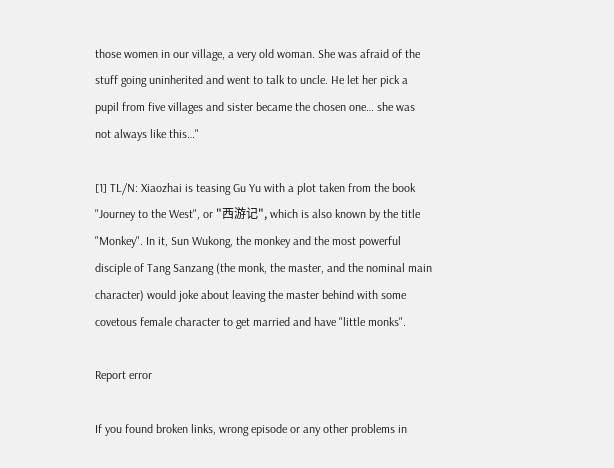those women in our village, a very old woman. She was afraid of the stuff going uninherited and went to talk to uncle. He let her pick a pupil from five villages and sister became the chosen one… she was not always like this…"

[1] TL/N: Xiaozhai is teasing Gu Yu with a plot taken from the book "Journey to the West", or "西游记", which is also known by the title "Monkey". In it, Sun Wukong, the monkey and the most powerful disciple of Tang Sanzang (the monk, the master, and the nominal main character) would joke about leaving the master behind with some covetous female character to get married and have "little monks".

Report error

If you found broken links, wrong episode or any other problems in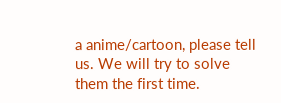a anime/cartoon, please tell us. We will try to solve them the first time.